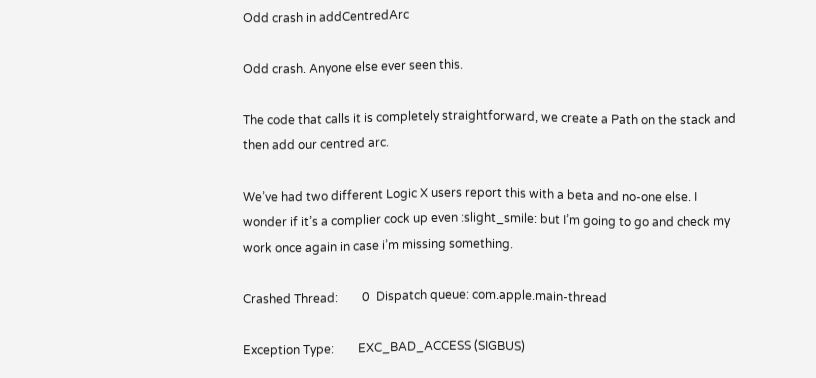Odd crash in addCentredArc

Odd crash. Anyone else ever seen this.

The code that calls it is completely straightforward, we create a Path on the stack and then add our centred arc.

We’ve had two different Logic X users report this with a beta and no-one else. I wonder if it’s a complier cock up even :slight_smile: but I’m going to go and check my work once again in case i’m missing something.

Crashed Thread:        0  Dispatch queue: com.apple.main-thread

Exception Type:        EXC_BAD_ACCESS (SIGBUS)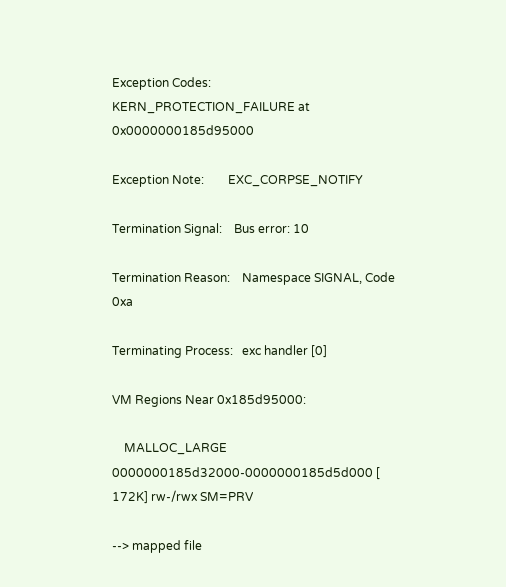Exception Codes:       KERN_PROTECTION_FAILURE at 0x0000000185d95000

Exception Note:        EXC_CORPSE_NOTIFY

Termination Signal:    Bus error: 10

Termination Reason:    Namespace SIGNAL, Code 0xa

Terminating Process:   exc handler [0]

VM Regions Near 0x185d95000:

    MALLOC_LARGE           0000000185d32000-0000000185d5d000 [  172K] rw-/rwx SM=PRV

--> mapped file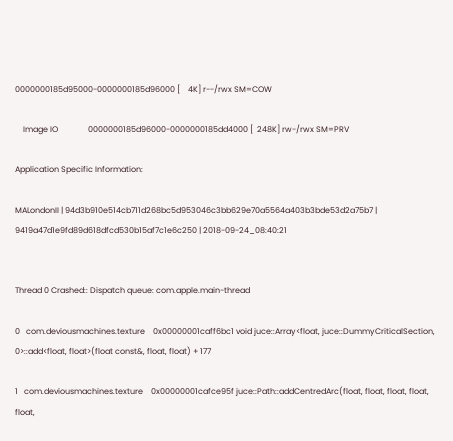0000000185d95000-0000000185d96000 [    4K] r--/rwx SM=COW

    Image IO               0000000185d96000-0000000185dd4000 [  248K] rw-/rwx SM=PRV

Application Specific Information:

MALondonII | 94d3b910e514cb711d268bc5d953046c3bb629e70a5564a403b3bde53d2a75b7 | 9419a47d1e9fd89d618dfcd530b15af7c1e6c250 | 2018-09-24_08:40:21


Thread 0 Crashed:: Dispatch queue: com.apple.main-thread

0   com.deviousmachines.texture    0x00000001caff6bc1 void juce::Array<float, juce::DummyCriticalSection, 0>::add<float, float>(float const&, float, float) + 177

1   com.deviousmachines.texture    0x00000001cafce95f juce::Path::addCentredArc(float, float, float, float, float,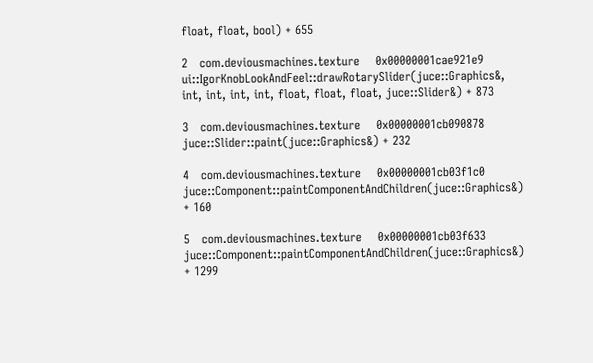float, float, bool) + 655

2   com.deviousmachines.texture    0x00000001cae921e9 ui::IgorKnobLookAndFeel::drawRotarySlider(juce::Graphics&, int, int, int, int, float, float, float, juce::Slider&) + 873

3   com.deviousmachines.texture    0x00000001cb090878 juce::Slider::paint(juce::Graphics&) + 232

4   com.deviousmachines.texture    0x00000001cb03f1c0 juce::Component::paintComponentAndChildren(juce::Graphics&) + 160

5   com.deviousmachines.texture    0x00000001cb03f633 juce::Component::paintComponentAndChildren(juce::Graphics&) + 1299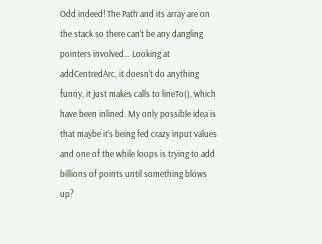Odd indeed! The Path and its array are on the stack so there can’t be any dangling pointers involved… Looking at addCentredArc, it doesn’t do anything funny, it just makes calls to lineTo(), which have been inlined. My only possible idea is that maybe it’s being fed crazy input values and one of the while loops is trying to add billions of points until something blows up?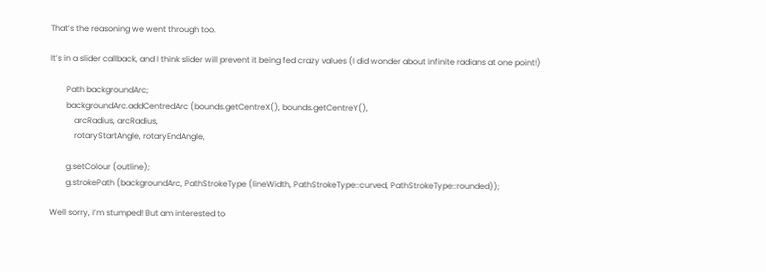That’s the reasoning we went through too.

It’s in a slider callback, and I think slider will prevent it being fed crazy values (I did wonder about infinite radians at one point!)

        Path backgroundArc;
        backgroundArc.addCentredArc (bounds.getCentreX(), bounds.getCentreY(),
            arcRadius, arcRadius,
            rotaryStartAngle, rotaryEndAngle,

        g.setColour (outline);
        g.strokePath (backgroundArc, PathStrokeType (lineWidth, PathStrokeType::curved, PathStrokeType::rounded));

Well sorry, I’m stumped! But am interested to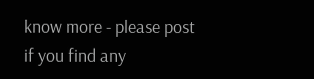know more - please post if you find any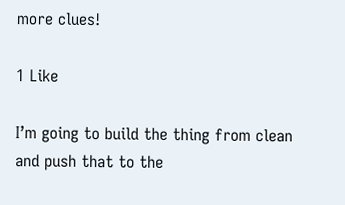more clues!

1 Like

I’m going to build the thing from clean and push that to the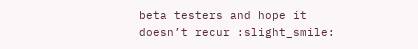beta testers and hope it doesn’t recur :slight_smile: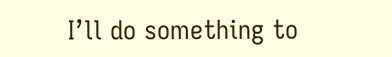I’ll do something to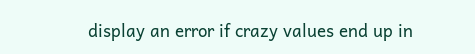display an error if crazy values end up in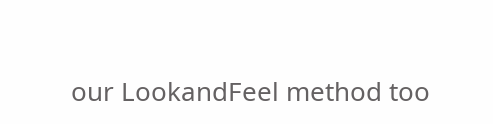our LookandFeel method too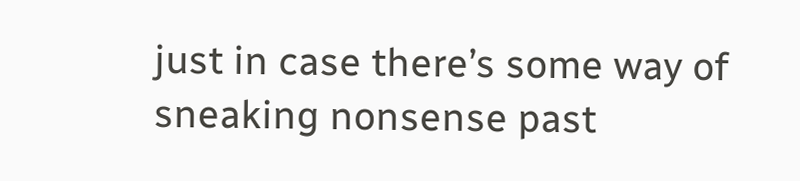just in case there’s some way of sneaking nonsense past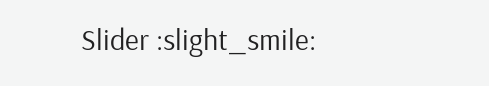Slider :slight_smile: